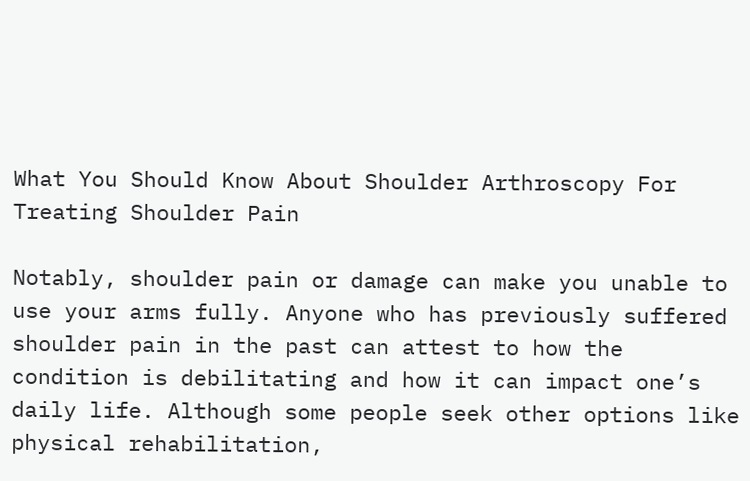What You Should Know About Shoulder Arthroscopy For Treating Shoulder Pain

Notably, shoulder pain or damage can make you unable to use your arms fully. Anyone who has previously suffered shoulder pain in the past can attest to how the condition is debilitating and how it can impact one’s daily life. Although some people seek other options like physical rehabilitation,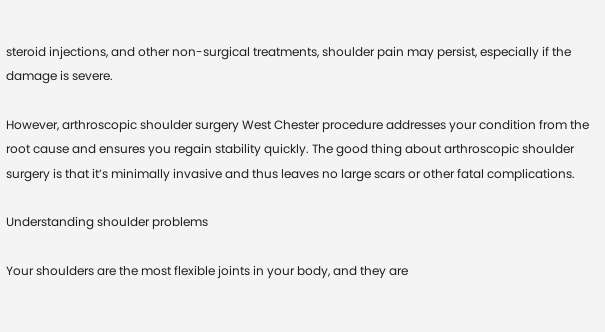steroid injections, and other non-surgical treatments, shoulder pain may persist, especially if the damage is severe.

However, arthroscopic shoulder surgery West Chester procedure addresses your condition from the root cause and ensures you regain stability quickly. The good thing about arthroscopic shoulder surgery is that it’s minimally invasive and thus leaves no large scars or other fatal complications.

Understanding shoulder problems

Your shoulders are the most flexible joints in your body, and they are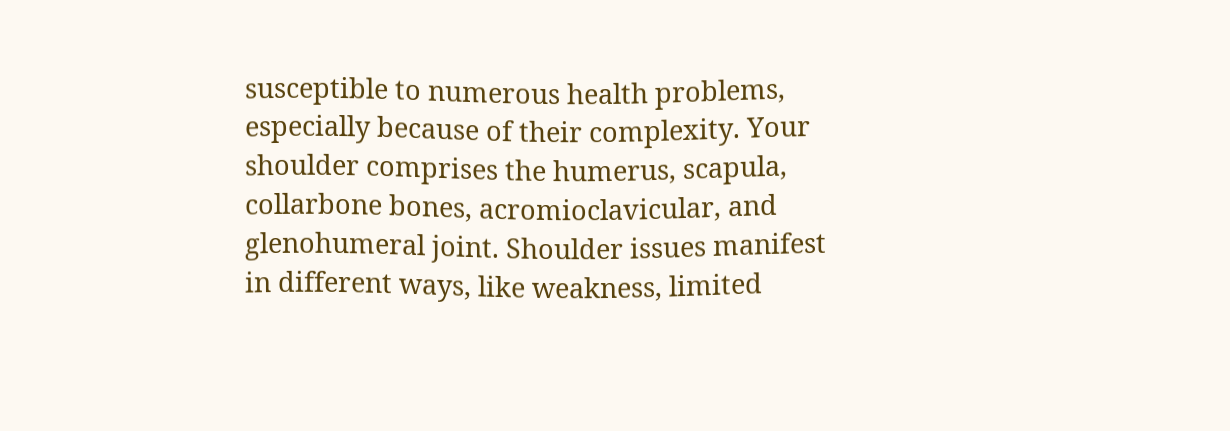susceptible to numerous health problems, especially because of their complexity. Your shoulder comprises the humerus, scapula, collarbone bones, acromioclavicular, and glenohumeral joint. Shoulder issues manifest in different ways, like weakness, limited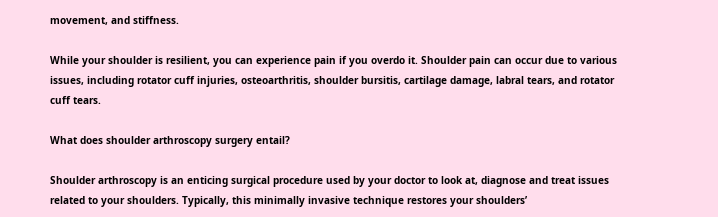movement, and stiffness.

While your shoulder is resilient, you can experience pain if you overdo it. Shoulder pain can occur due to various issues, including rotator cuff injuries, osteoarthritis, shoulder bursitis, cartilage damage, labral tears, and rotator cuff tears.

What does shoulder arthroscopy surgery entail?

Shoulder arthroscopy is an enticing surgical procedure used by your doctor to look at, diagnose and treat issues related to your shoulders. Typically, this minimally invasive technique restores your shoulders’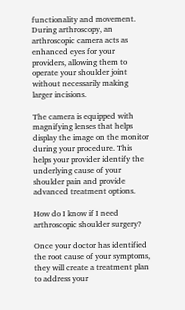functionality and movement. During arthroscopy, an arthroscopic camera acts as enhanced eyes for your providers, allowing them to operate your shoulder joint without necessarily making larger incisions.

The camera is equipped with magnifying lenses that helps display the image on the monitor during your procedure. This helps your provider identify the underlying cause of your shoulder pain and provide advanced treatment options.

How do I know if I need arthroscopic shoulder surgery?

Once your doctor has identified the root cause of your symptoms, they will create a treatment plan to address your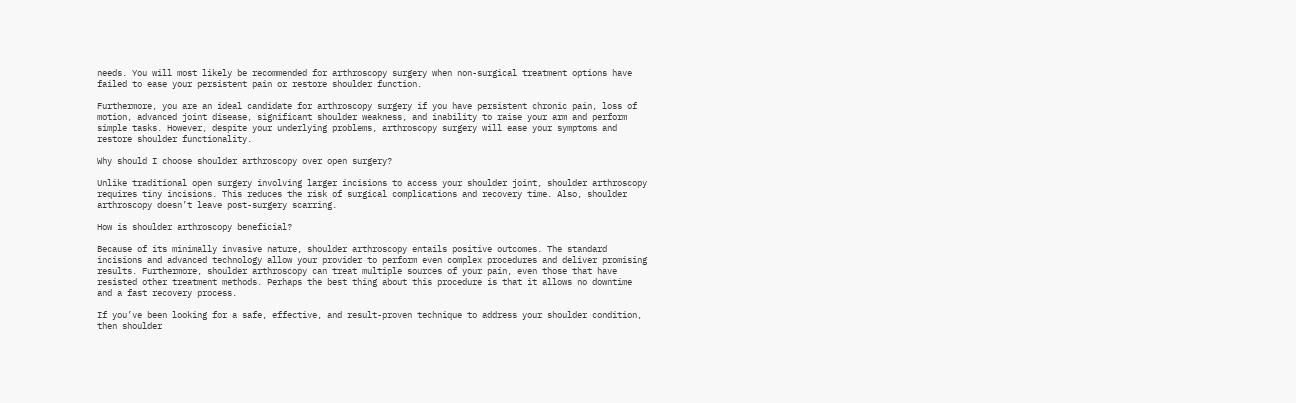needs. You will most likely be recommended for arthroscopy surgery when non-surgical treatment options have failed to ease your persistent pain or restore shoulder function.

Furthermore, you are an ideal candidate for arthroscopy surgery if you have persistent chronic pain, loss of motion, advanced joint disease, significant shoulder weakness, and inability to raise your arm and perform simple tasks. However, despite your underlying problems, arthroscopy surgery will ease your symptoms and restore shoulder functionality.

Why should I choose shoulder arthroscopy over open surgery?

Unlike traditional open surgery involving larger incisions to access your shoulder joint, shoulder arthroscopy requires tiny incisions. This reduces the risk of surgical complications and recovery time. Also, shoulder arthroscopy doesn’t leave post-surgery scarring.

How is shoulder arthroscopy beneficial?

Because of its minimally invasive nature, shoulder arthroscopy entails positive outcomes. The standard incisions and advanced technology allow your provider to perform even complex procedures and deliver promising results. Furthermore, shoulder arthroscopy can treat multiple sources of your pain, even those that have resisted other treatment methods. Perhaps the best thing about this procedure is that it allows no downtime and a fast recovery process.

If you’ve been looking for a safe, effective, and result-proven technique to address your shoulder condition, then shoulder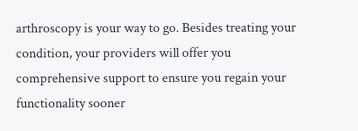arthroscopy is your way to go. Besides treating your condition, your providers will offer you comprehensive support to ensure you regain your functionality sooner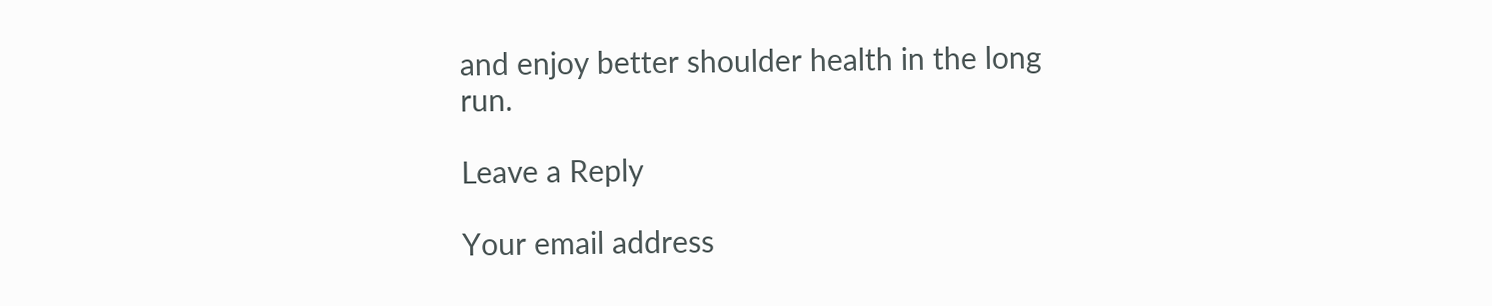and enjoy better shoulder health in the long run.

Leave a Reply

Your email address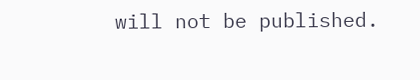will not be published.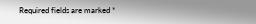Required fields are marked *